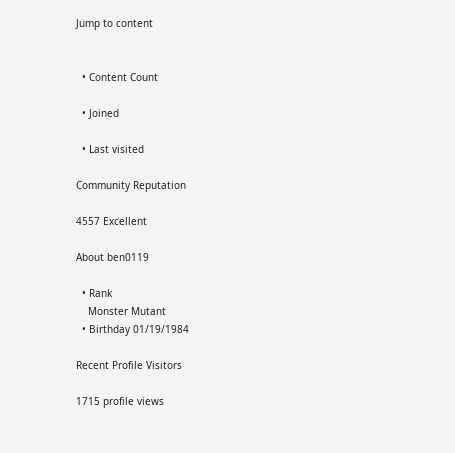Jump to content


  • Content Count

  • Joined

  • Last visited

Community Reputation

4557 Excellent

About ben0119

  • Rank
    Monster Mutant
  • Birthday 01/19/1984

Recent Profile Visitors

1715 profile views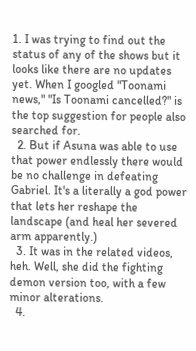1. I was trying to find out the status of any of the shows but it looks like there are no updates yet. When I googled "Toonami news," "Is Toonami cancelled?" is the top suggestion for people also searched for.
  2. But if Asuna was able to use that power endlessly there would be no challenge in defeating Gabriel. It's a literally a god power that lets her reshape the landscape (and heal her severed arm apparently.)
  3. It was in the related videos, heh. Well, she did the fighting demon version too, with a few minor alterations.
  4.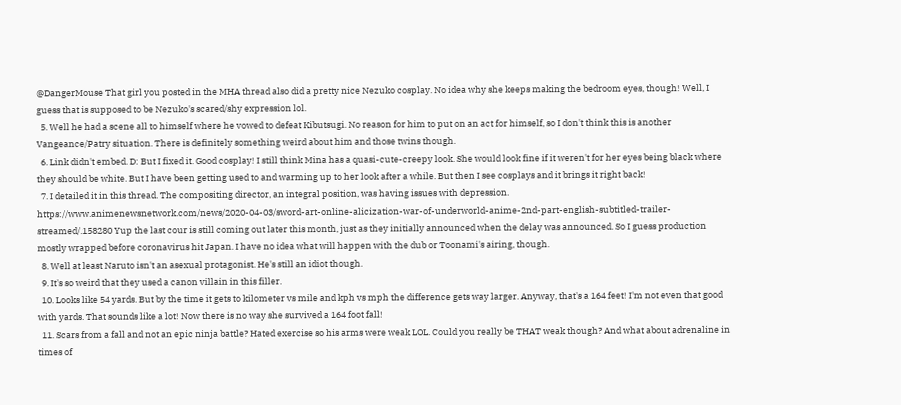@DangerMouse That girl you posted in the MHA thread also did a pretty nice Nezuko cosplay. No idea why she keeps making the bedroom eyes, though! Well, I guess that is supposed to be Nezuko's scared/shy expression lol.
  5. Well he had a scene all to himself where he vowed to defeat Kibutsugi. No reason for him to put on an act for himself, so I don't think this is another Vangeance/Patry situation. There is definitely something weird about him and those twins though.
  6. Link didn't embed. D: But I fixed it. Good cosplay! I still think Mina has a quasi-cute-creepy look. She would look fine if it weren't for her eyes being black where they should be white. But I have been getting used to and warming up to her look after a while. But then I see cosplays and it brings it right back!
  7. I detailed it in this thread. The compositing director, an integral position, was having issues with depression. https://www.animenewsnetwork.com/news/2020-04-03/sword-art-online-alicization-war-of-underworld-anime-2nd-part-english-subtitled-trailer-streamed/.158280 Yup the last cour is still coming out later this month, just as they initially announced when the delay was announced. So I guess production mostly wrapped before coronavirus hit Japan. I have no idea what will happen with the dub or Toonami's airing, though.
  8. Well at least Naruto isn't an asexual protagonist. He's still an idiot though.
  9. It's so weird that they used a canon villain in this filler.
  10. Looks like 54 yards. But by the time it gets to kilometer vs mile and kph vs mph the difference gets way larger. Anyway, that's a 164 feet! I'm not even that good with yards. That sounds like a lot! Now there is no way she survived a 164 foot fall!
  11. Scars from a fall and not an epic ninja battle? Hated exercise so his arms were weak LOL. Could you really be THAT weak though? And what about adrenaline in times of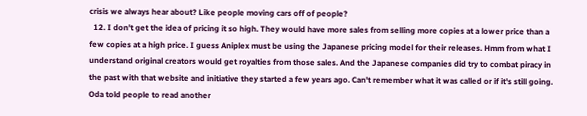crisis we always hear about? Like people moving cars off of people?
  12. I don't get the idea of pricing it so high. They would have more sales from selling more copies at a lower price than a few copies at a high price. I guess Aniplex must be using the Japanese pricing model for their releases. Hmm from what I understand original creators would get royalties from those sales. And the Japanese companies did try to combat piracy in the past with that website and initiative they started a few years ago. Can't remember what it was called or if it's still going. Oda told people to read another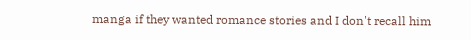manga if they wanted romance stories and I don't recall him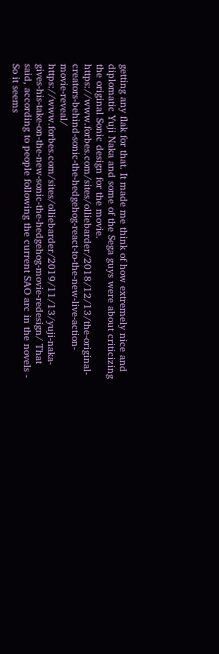getting any flak for that. It made me think of how extremely nice and diplomatic Yuji Naka and some of the Sega guys were about criticizing the original Sonic design for the movie. https://www.forbes.com/sites/olliebarder/2018/12/13/the-original-creators-behind-sonic-the-hedgehog-react-to-the-new-live-action-movie-reveal/ https://www.forbes.com/sites/olliebarder/2019/11/13/yuji-naka-gives-his-take-on-the-new-sonic-the-hedgehog-movie-redesign/ That said, according to people following the current SAO arc in the novels - So it seems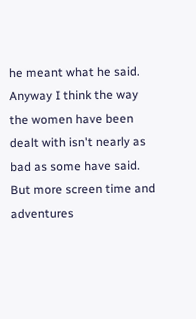he meant what he said. Anyway I think the way the women have been dealt with isn't nearly as bad as some have said. But more screen time and adventures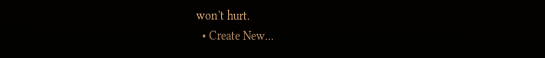won't hurt.
  • Create New...